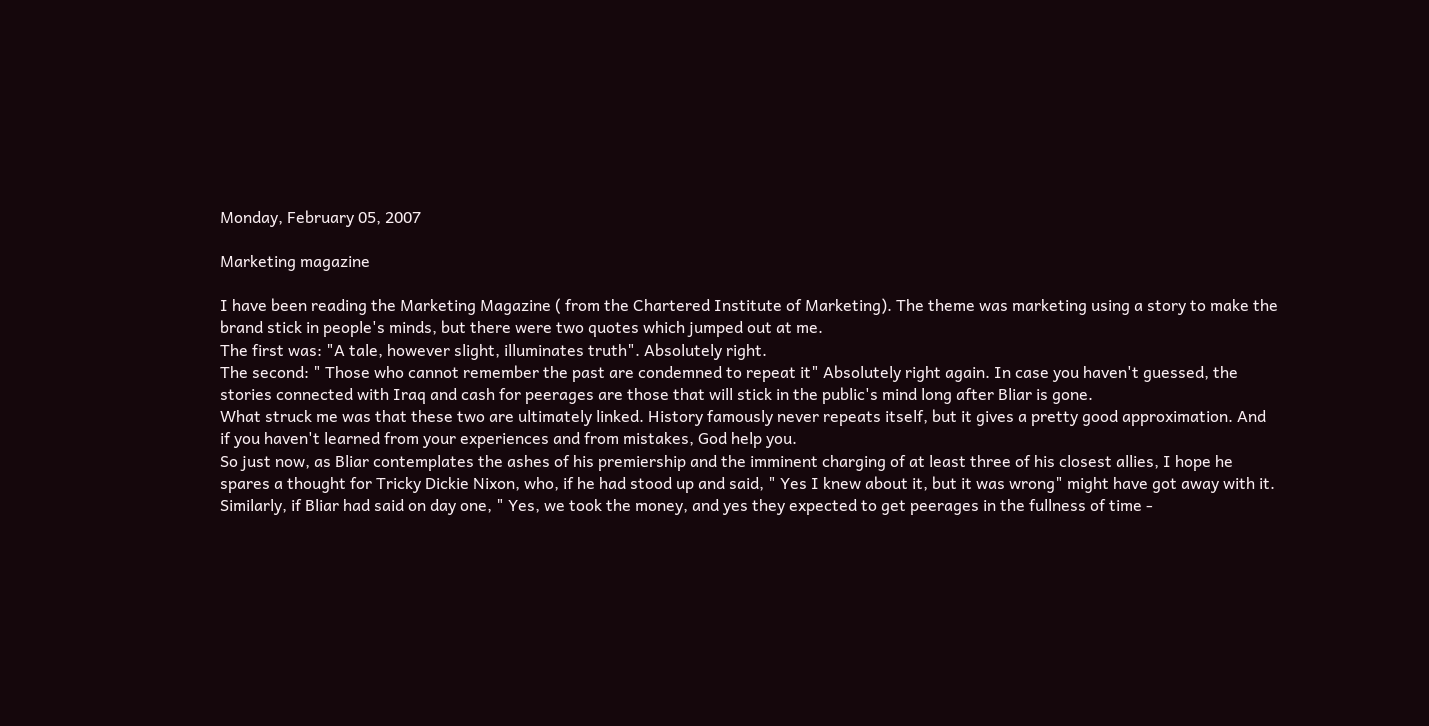Monday, February 05, 2007

Marketing magazine

I have been reading the Marketing Magazine ( from the Chartered Institute of Marketing). The theme was marketing using a story to make the brand stick in people's minds, but there were two quotes which jumped out at me.
The first was: "A tale, however slight, illuminates truth". Absolutely right.
The second: " Those who cannot remember the past are condemned to repeat it" Absolutely right again. In case you haven't guessed, the stories connected with Iraq and cash for peerages are those that will stick in the public's mind long after Bliar is gone.
What struck me was that these two are ultimately linked. History famously never repeats itself, but it gives a pretty good approximation. And if you haven't learned from your experiences and from mistakes, God help you.
So just now, as Bliar contemplates the ashes of his premiership and the imminent charging of at least three of his closest allies, I hope he spares a thought for Tricky Dickie Nixon, who, if he had stood up and said, " Yes I knew about it, but it was wrong" might have got away with it. Similarly, if Bliar had said on day one, " Yes, we took the money, and yes they expected to get peerages in the fullness of time -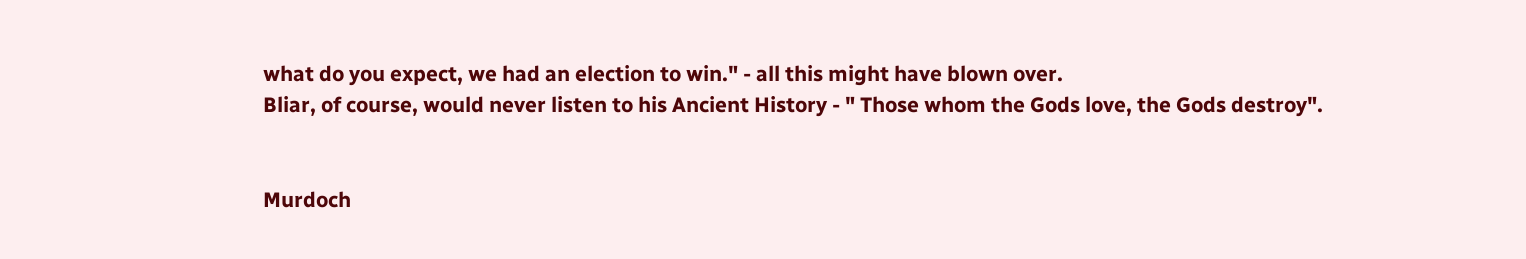what do you expect, we had an election to win." - all this might have blown over.
Bliar, of course, would never listen to his Ancient History - " Those whom the Gods love, the Gods destroy".


Murdoch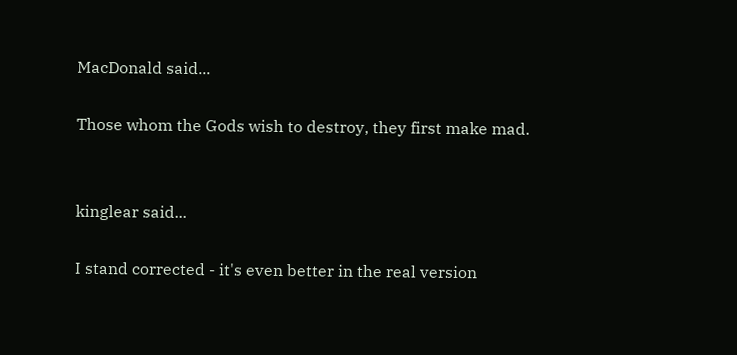MacDonald said...

Those whom the Gods wish to destroy, they first make mad.


kinglear said...

I stand corrected - it's even better in the real version